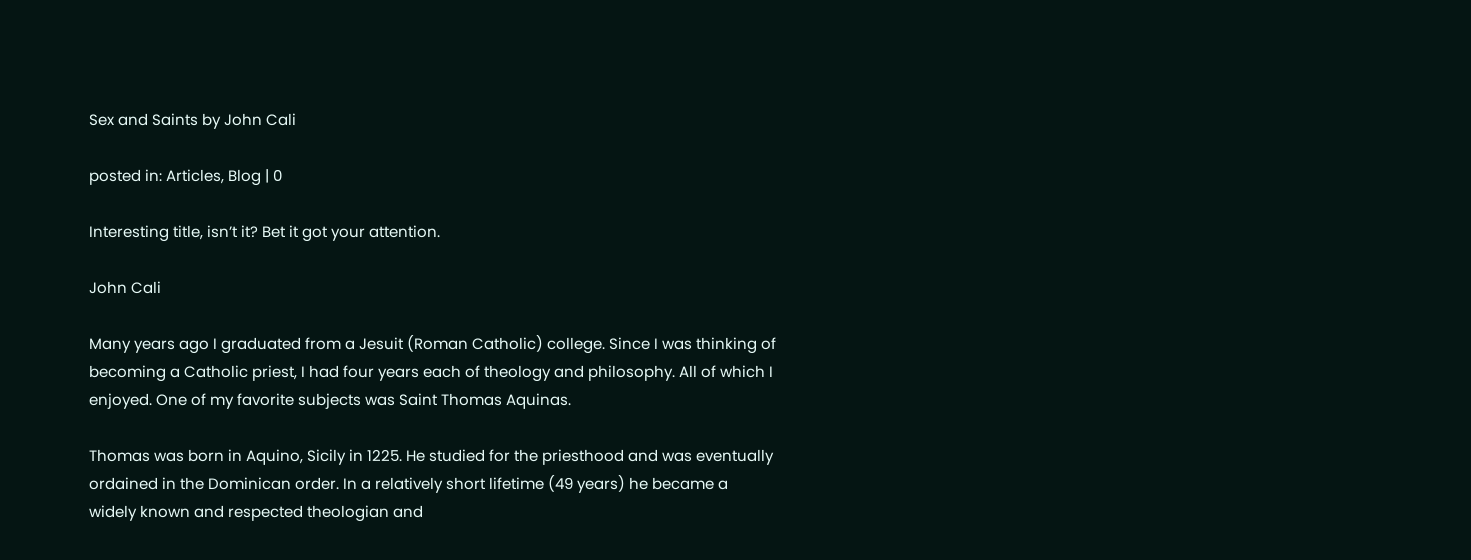Sex and Saints by John Cali

posted in: Articles, Blog | 0

Interesting title, isn’t it? Bet it got your attention.

John Cali

Many years ago I graduated from a Jesuit (Roman Catholic) college. Since I was thinking of becoming a Catholic priest, I had four years each of theology and philosophy. All of which I enjoyed. One of my favorite subjects was Saint Thomas Aquinas.

Thomas was born in Aquino, Sicily in 1225. He studied for the priesthood and was eventually ordained in the Dominican order. In a relatively short lifetime (49 years) he became a widely known and respected theologian and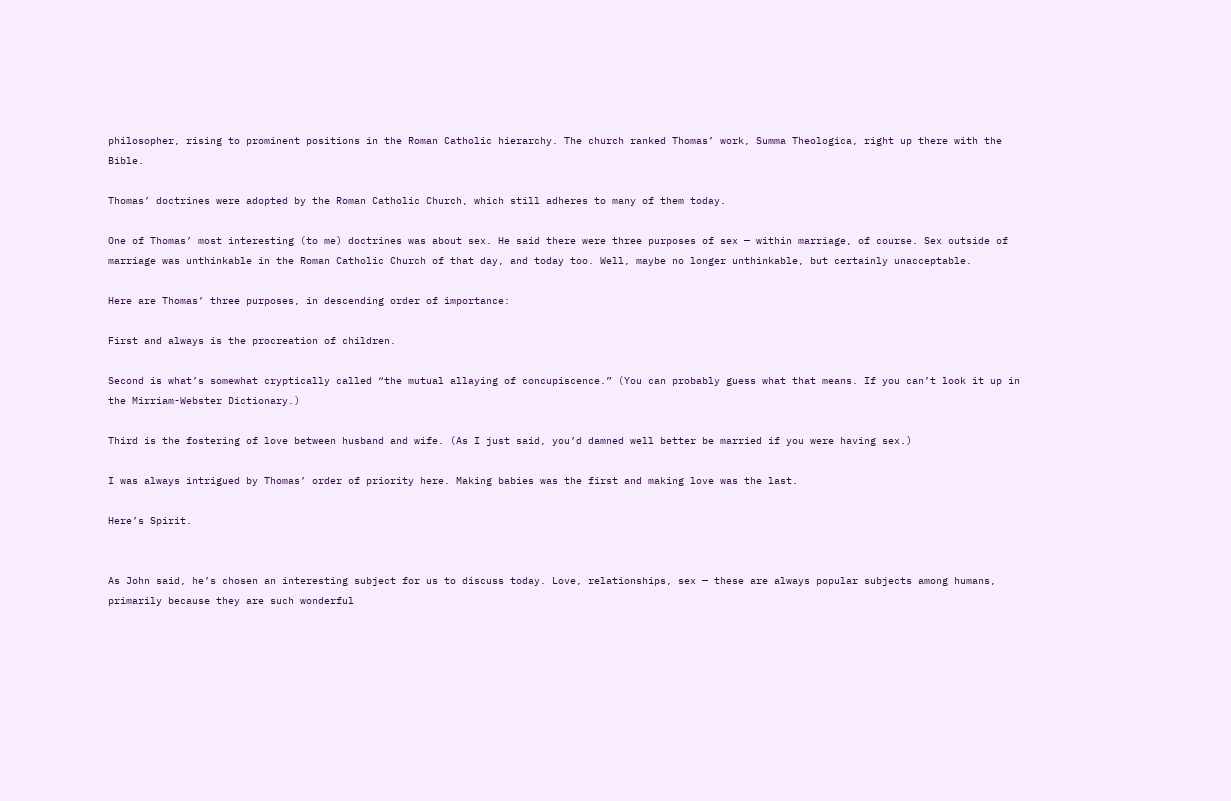philosopher, rising to prominent positions in the Roman Catholic hierarchy. The church ranked Thomas’ work, Summa Theologica, right up there with the Bible.

Thomas’ doctrines were adopted by the Roman Catholic Church, which still adheres to many of them today.

One of Thomas’ most interesting (to me) doctrines was about sex. He said there were three purposes of sex — within marriage, of course. Sex outside of marriage was unthinkable in the Roman Catholic Church of that day, and today too. Well, maybe no longer unthinkable, but certainly unacceptable.

Here are Thomas’ three purposes, in descending order of importance:

First and always is the procreation of children.

Second is what’s somewhat cryptically called “the mutual allaying of concupiscence.” (You can probably guess what that means. If you can’t look it up in the Mirriam-Webster Dictionary.)

Third is the fostering of love between husband and wife. (As I just said, you’d damned well better be married if you were having sex.)

I was always intrigued by Thomas’ order of priority here. Making babies was the first and making love was the last.

Here’s Spirit.


As John said, he’s chosen an interesting subject for us to discuss today. Love, relationships, sex — these are always popular subjects among humans, primarily because they are such wonderful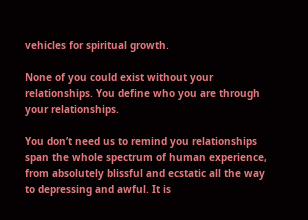vehicles for spiritual growth.

None of you could exist without your relationships. You define who you are through your relationships.

You don’t need us to remind you relationships span the whole spectrum of human experience, from absolutely blissful and ecstatic all the way to depressing and awful. It is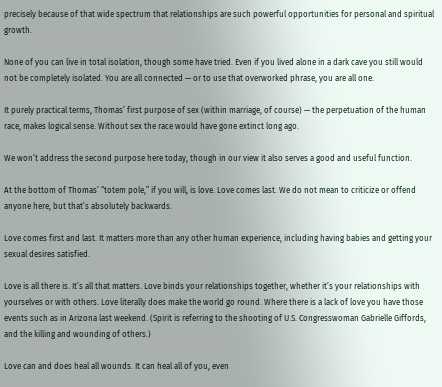precisely because of that wide spectrum that relationships are such powerful opportunities for personal and spiritual growth.

None of you can live in total isolation, though some have tried. Even if you lived alone in a dark cave you still would not be completely isolated. You are all connected — or to use that overworked phrase, you are all one.

It purely practical terms, Thomas’ first purpose of sex (within marriage, of course) — the perpetuation of the human race, makes logical sense. Without sex the race would have gone extinct long ago.

We won’t address the second purpose here today, though in our view it also serves a good and useful function.

At the bottom of Thomas’ “totem pole,” if you will, is love. Love comes last. We do not mean to criticize or offend anyone here, but that’s absolutely backwards.

Love comes first and last. It matters more than any other human experience, including having babies and getting your sexual desires satisfied.

Love is all there is. It’s all that matters. Love binds your relationships together, whether it’s your relationships with yourselves or with others. Love literally does make the world go round. Where there is a lack of love you have those events such as in Arizona last weekend. (Spirit is referring to the shooting of U.S. Congresswoman Gabrielle Giffords, and the killing and wounding of others.)

Love can and does heal all wounds. It can heal all of you, even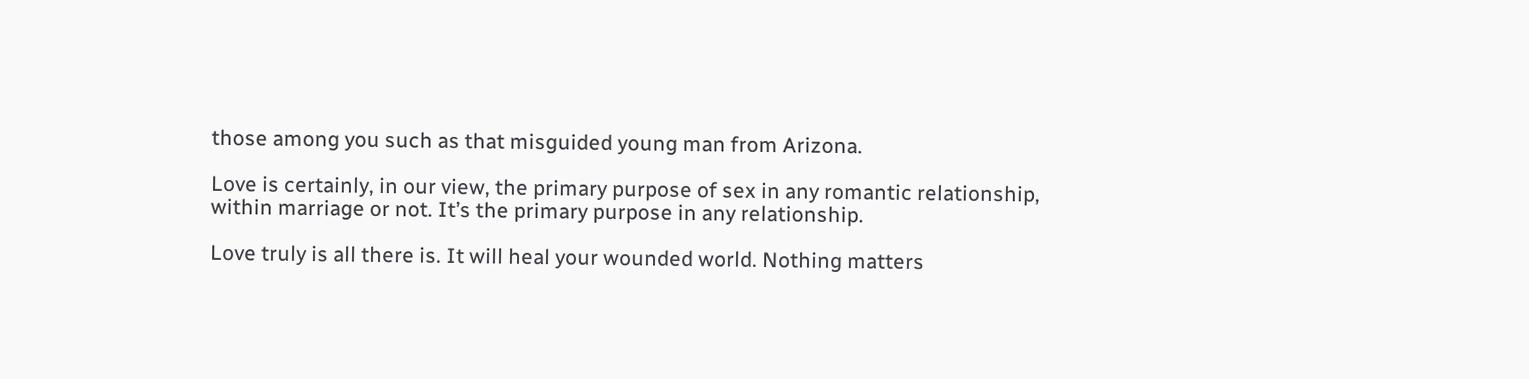those among you such as that misguided young man from Arizona.

Love is certainly, in our view, the primary purpose of sex in any romantic relationship, within marriage or not. It’s the primary purpose in any relationship.

Love truly is all there is. It will heal your wounded world. Nothing matters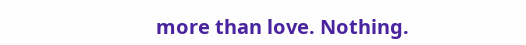more than love. Nothing.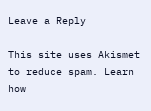Leave a Reply

This site uses Akismet to reduce spam. Learn how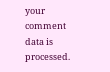your comment data is processed.